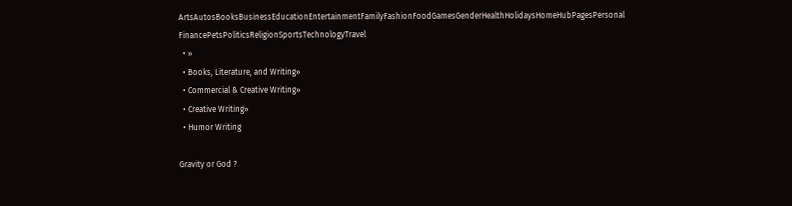ArtsAutosBooksBusinessEducationEntertainmentFamilyFashionFoodGamesGenderHealthHolidaysHomeHubPagesPersonal FinancePetsPoliticsReligionSportsTechnologyTravel
  • »
  • Books, Literature, and Writing»
  • Commercial & Creative Writing»
  • Creative Writing»
  • Humor Writing

Gravity or God ?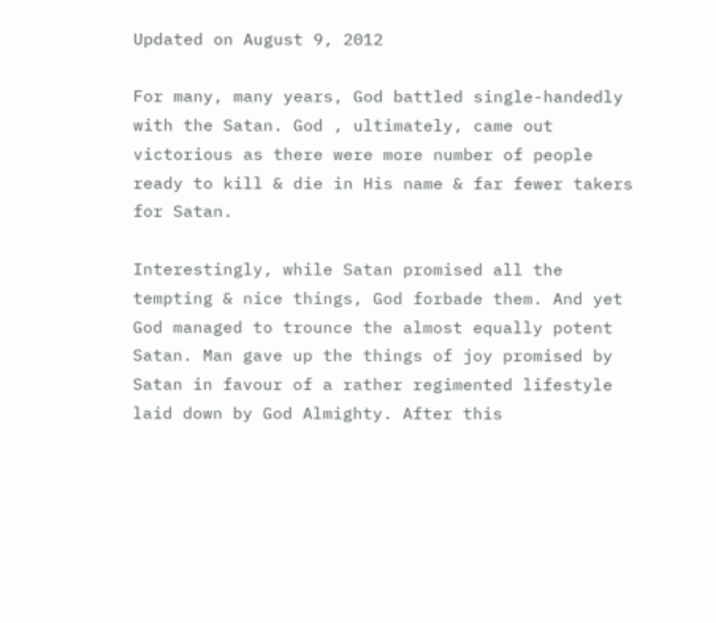Updated on August 9, 2012

For many, many years, God battled single-handedly with the Satan. God , ultimately, came out victorious as there were more number of people ready to kill & die in His name & far fewer takers for Satan.

Interestingly, while Satan promised all the tempting & nice things, God forbade them. And yet God managed to trounce the almost equally potent Satan. Man gave up the things of joy promised by Satan in favour of a rather regimented lifestyle laid down by God Almighty. After this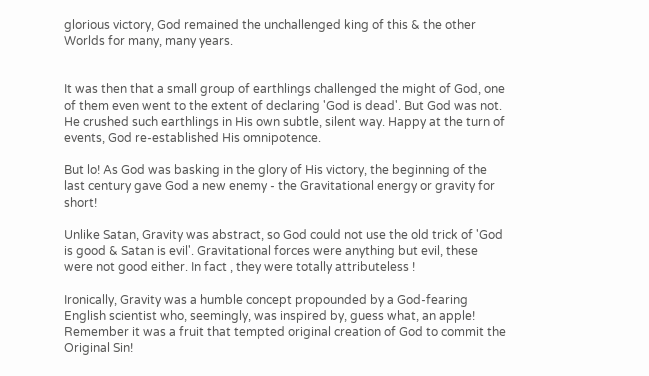glorious victory, God remained the unchallenged king of this & the other Worlds for many, many years.


It was then that a small group of earthlings challenged the might of God, one of them even went to the extent of declaring 'God is dead'. But God was not. He crushed such earthlings in His own subtle, silent way. Happy at the turn of events, God re-established His omnipotence.

But lo! As God was basking in the glory of His victory, the beginning of the last century gave God a new enemy - the Gravitational energy or gravity for short!

Unlike Satan, Gravity was abstract, so God could not use the old trick of 'God is good & Satan is evil'. Gravitational forces were anything but evil, these were not good either. In fact , they were totally attributeless !

Ironically, Gravity was a humble concept propounded by a God-fearing English scientist who, seemingly, was inspired by, guess what, an apple! Remember it was a fruit that tempted original creation of God to commit the Original Sin!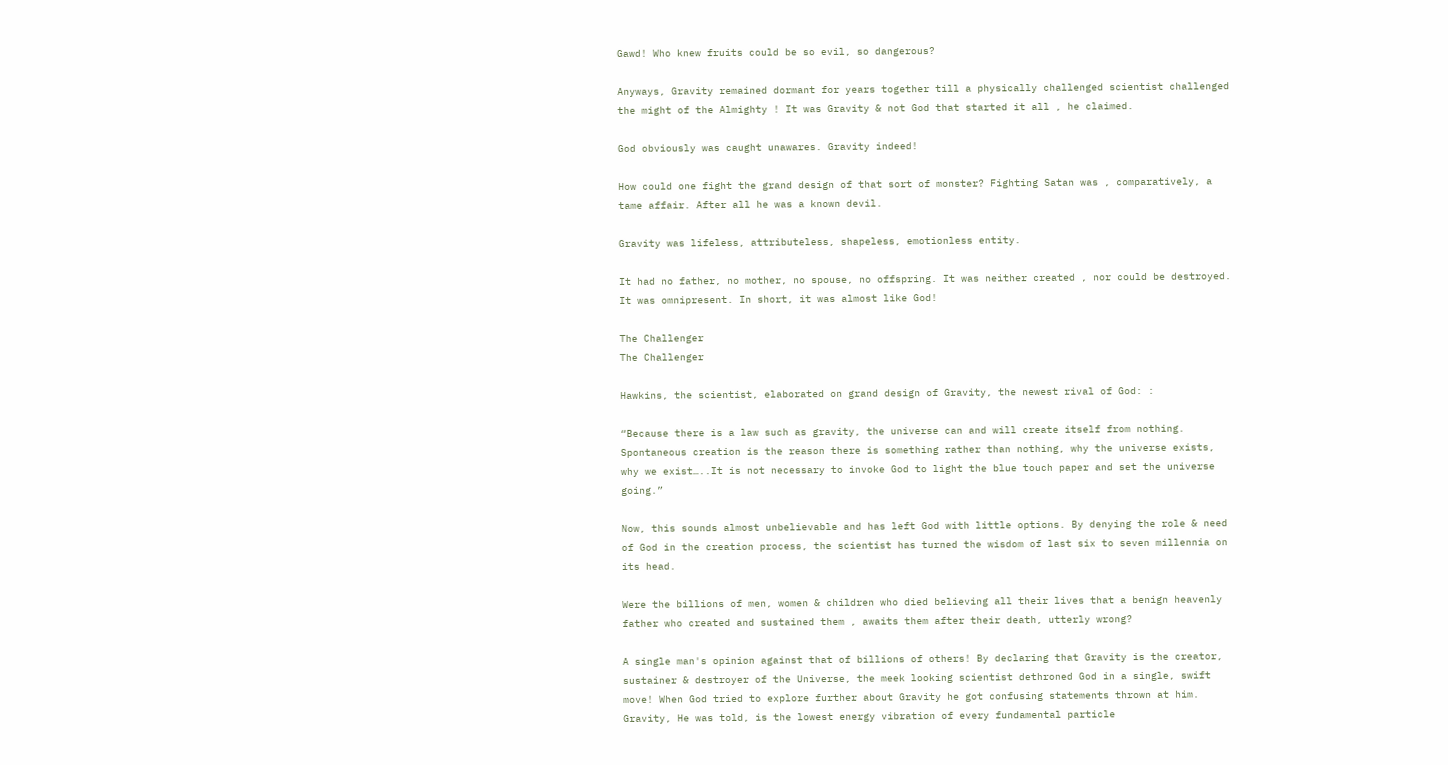Gawd! Who knew fruits could be so evil, so dangerous?

Anyways, Gravity remained dormant for years together till a physically challenged scientist challenged the might of the Almighty ! It was Gravity & not God that started it all , he claimed.

God obviously was caught unawares. Gravity indeed!

How could one fight the grand design of that sort of monster? Fighting Satan was , comparatively, a tame affair. After all he was a known devil.

Gravity was lifeless, attributeless, shapeless, emotionless entity.

It had no father, no mother, no spouse, no offspring. It was neither created , nor could be destroyed. It was omnipresent. In short, it was almost like God!

The Challenger
The Challenger

Hawkins, the scientist, elaborated on grand design of Gravity, the newest rival of God: :

“Because there is a law such as gravity, the universe can and will create itself from nothing. Spontaneous creation is the reason there is something rather than nothing, why the universe exists, why we exist…..It is not necessary to invoke God to light the blue touch paper and set the universe going.”

Now, this sounds almost unbelievable and has left God with little options. By denying the role & need of God in the creation process, the scientist has turned the wisdom of last six to seven millennia on its head.

Were the billions of men, women & children who died believing all their lives that a benign heavenly father who created and sustained them , awaits them after their death, utterly wrong?

A single man's opinion against that of billions of others! By declaring that Gravity is the creator, sustainer & destroyer of the Universe, the meek looking scientist dethroned God in a single, swift move! When God tried to explore further about Gravity he got confusing statements thrown at him. Gravity, He was told, is the lowest energy vibration of every fundamental particle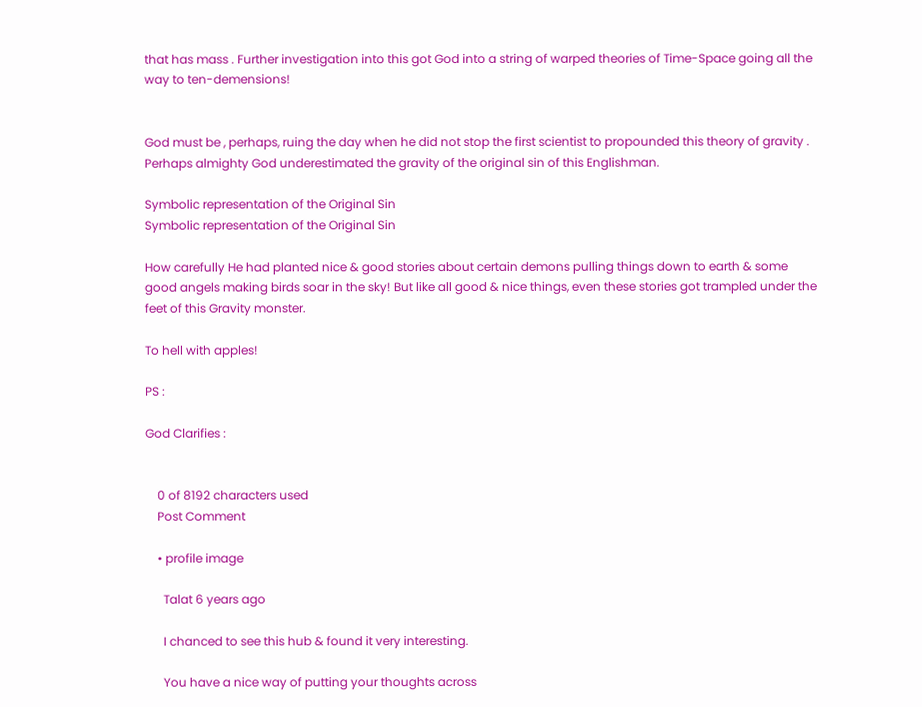that has mass . Further investigation into this got God into a string of warped theories of Time-Space going all the way to ten-demensions!


God must be , perhaps, ruing the day when he did not stop the first scientist to propounded this theory of gravity . Perhaps almighty God underestimated the gravity of the original sin of this Englishman.

Symbolic representation of the Original Sin
Symbolic representation of the Original Sin

How carefully He had planted nice & good stories about certain demons pulling things down to earth & some good angels making birds soar in the sky! But like all good & nice things, even these stories got trampled under the feet of this Gravity monster.

To hell with apples!

PS :

God Clarifies :


    0 of 8192 characters used
    Post Comment

    • profile image

      Talat 6 years ago

      I chanced to see this hub & found it very interesting.

      You have a nice way of putting your thoughts across